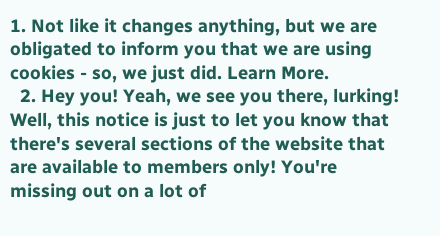1. Not like it changes anything, but we are obligated to inform you that we are using cookies - so, we just did. Learn More.
  2. Hey you! Yeah, we see you there, lurking! Well, this notice is just to let you know that there's several sections of the website that are available to members only! You're missing out on a lot of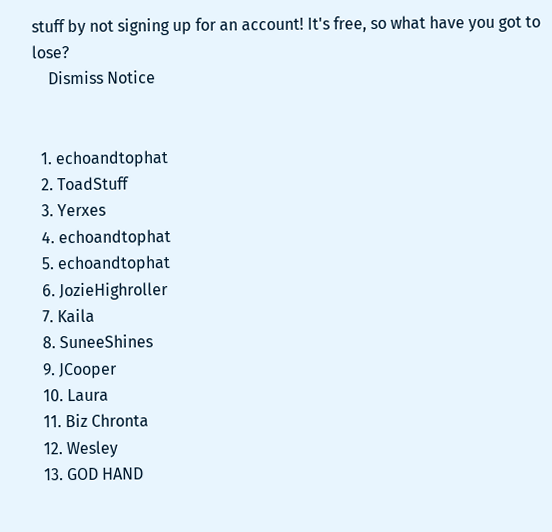stuff by not signing up for an account! It's free, so what have you got to lose?
    Dismiss Notice


  1. echoandtophat
  2. ToadStuff
  3. Yerxes
  4. echoandtophat
  5. echoandtophat
  6. JozieHighroller
  7. Kaila
  8. SuneeShines
  9. JCooper
  10. Laura
  11. Biz Chronta
  12. Wesley
  13. GOD HAND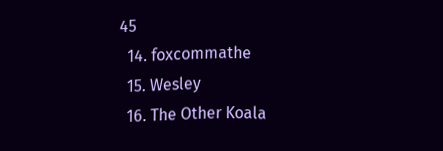45
  14. foxcommathe
  15. Wesley
  16. The Other Koala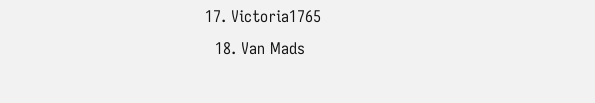17. Victoria1765
  18. Van Mads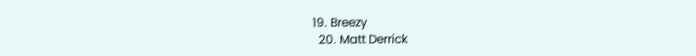19. Breezy
  20. Matt Derrick